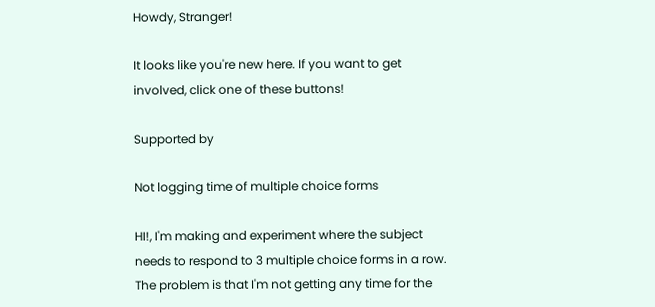Howdy, Stranger!

It looks like you're new here. If you want to get involved, click one of these buttons!

Supported by

Not logging time of multiple choice forms

HI!, I'm making and experiment where the subject needs to respond to 3 multiple choice forms in a row. The problem is that I'm not getting any time for the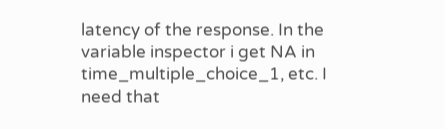latency of the response. In the variable inspector i get NA in time_multiple_choice_1, etc. I need that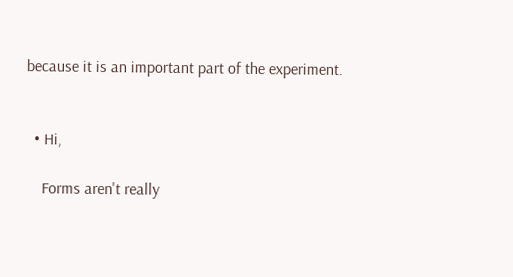because it is an important part of the experiment.


  • Hi,

    Forms aren't really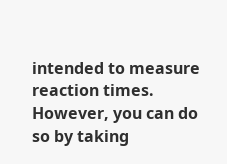intended to measure reaction times. However, you can do so by taking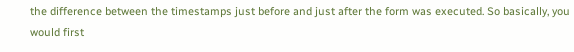the difference between the timestamps just before and just after the form was executed. So basically, you would first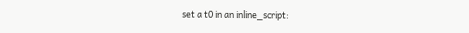set a t0 in an inline_script: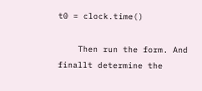t0 = clock.time()

    Then run the form. And finallt determine the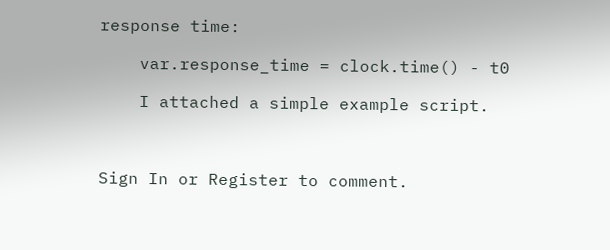response time:

    var.response_time = clock.time() - t0

    I attached a simple example script.



Sign In or Register to comment.